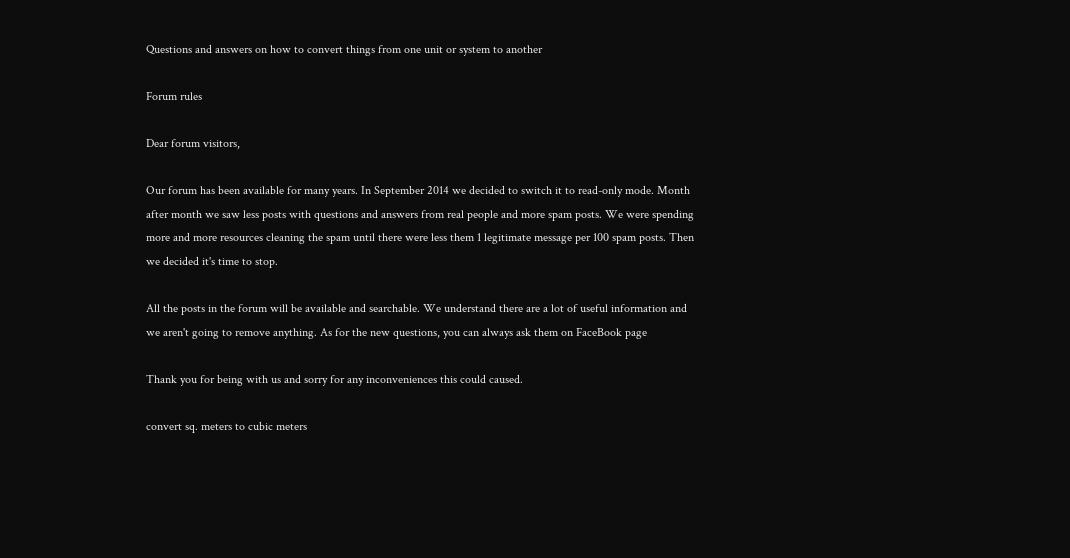Questions and answers on how to convert things from one unit or system to another

Forum rules

Dear forum visitors,

Our forum has been available for many years. In September 2014 we decided to switch it to read-only mode. Month after month we saw less posts with questions and answers from real people and more spam posts. We were spending more and more resources cleaning the spam until there were less them 1 legitimate message per 100 spam posts. Then we decided it's time to stop.

All the posts in the forum will be available and searchable. We understand there are a lot of useful information and we aren't going to remove anything. As for the new questions, you can always ask them on FaceBook page

Thank you for being with us and sorry for any inconveniences this could caused.

convert sq. meters to cubic meters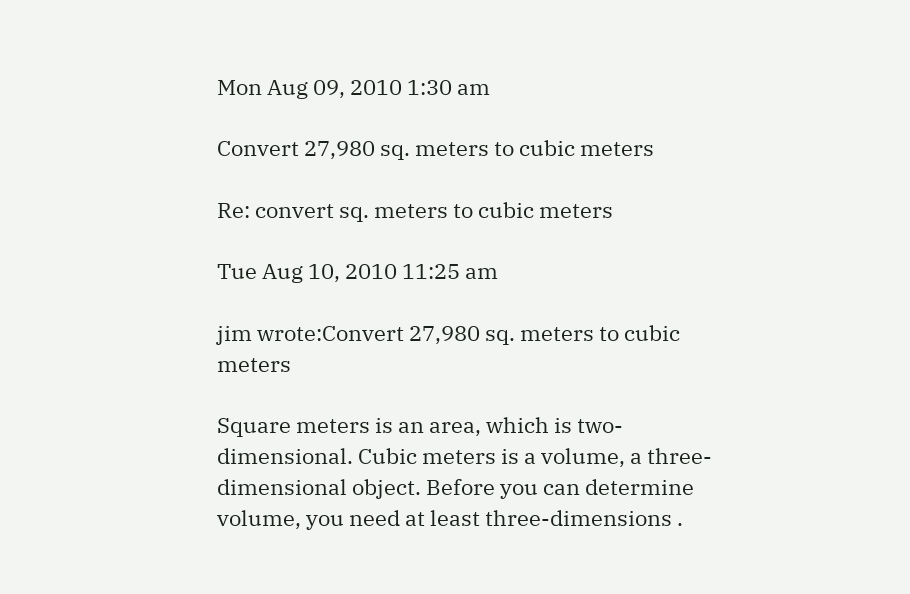Mon Aug 09, 2010 1:30 am

Convert 27,980 sq. meters to cubic meters

Re: convert sq. meters to cubic meters

Tue Aug 10, 2010 11:25 am

jim wrote:Convert 27,980 sq. meters to cubic meters

Square meters is an area, which is two-dimensional. Cubic meters is a volume, a three-dimensional object. Before you can determine volume, you need at least three-dimensions .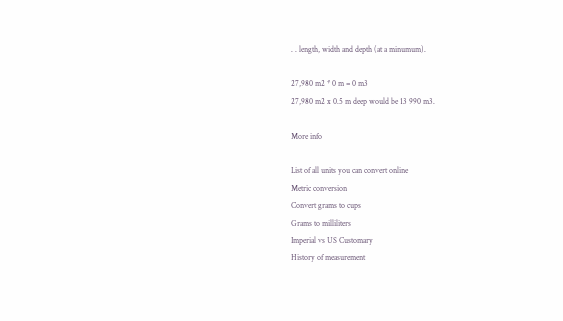. . length, width and depth (at a minumum).

27,980 m2 * 0 m = 0 m3
27,980 m2 x 0.5 m deep would be 13 990 m3.

More info

List of all units you can convert online
Metric conversion
Convert grams to cups
Grams to milliliters
Imperial vs US Customary
History of measurement